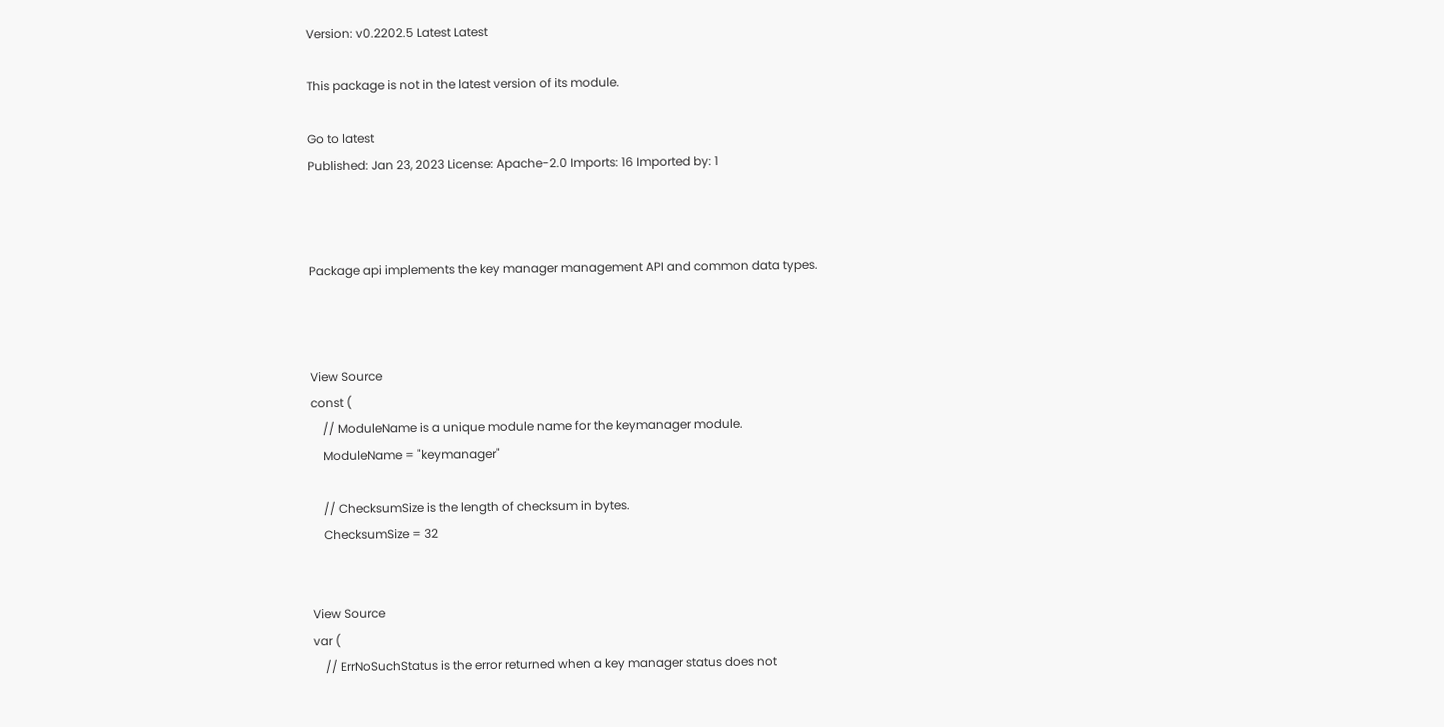Version: v0.2202.5 Latest Latest

This package is not in the latest version of its module.

Go to latest
Published: Jan 23, 2023 License: Apache-2.0 Imports: 16 Imported by: 1



Package api implements the key manager management API and common data types.



View Source
const (
    // ModuleName is a unique module name for the keymanager module.
    ModuleName = "keymanager"

    // ChecksumSize is the length of checksum in bytes.
    ChecksumSize = 32


View Source
var (
    // ErrNoSuchStatus is the error returned when a key manager status does not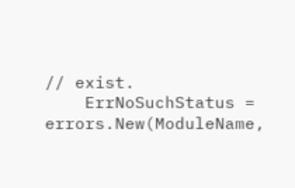// exist.
    ErrNoSuchStatus = errors.New(ModuleName,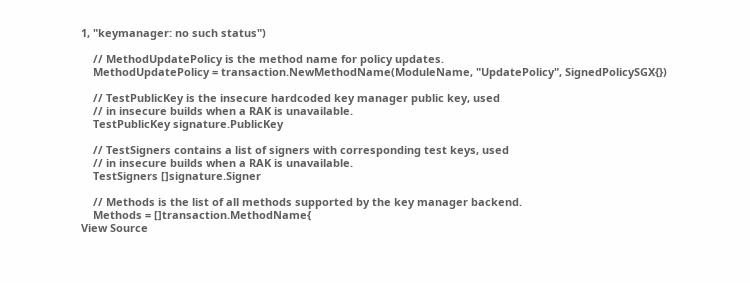1, "keymanager: no such status")

    // MethodUpdatePolicy is the method name for policy updates.
    MethodUpdatePolicy = transaction.NewMethodName(ModuleName, "UpdatePolicy", SignedPolicySGX{})

    // TestPublicKey is the insecure hardcoded key manager public key, used
    // in insecure builds when a RAK is unavailable.
    TestPublicKey signature.PublicKey

    // TestSigners contains a list of signers with corresponding test keys, used
    // in insecure builds when a RAK is unavailable.
    TestSigners []signature.Signer

    // Methods is the list of all methods supported by the key manager backend.
    Methods = []transaction.MethodName{
View Source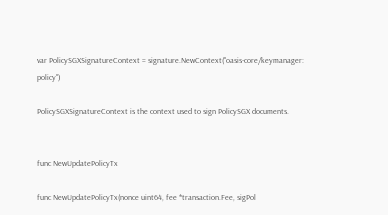var PolicySGXSignatureContext = signature.NewContext("oasis-core/keymanager: policy")

PolicySGXSignatureContext is the context used to sign PolicySGX documents.


func NewUpdatePolicyTx

func NewUpdatePolicyTx(nonce uint64, fee *transaction.Fee, sigPol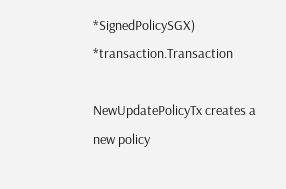*SignedPolicySGX) *transaction.Transaction

NewUpdatePolicyTx creates a new policy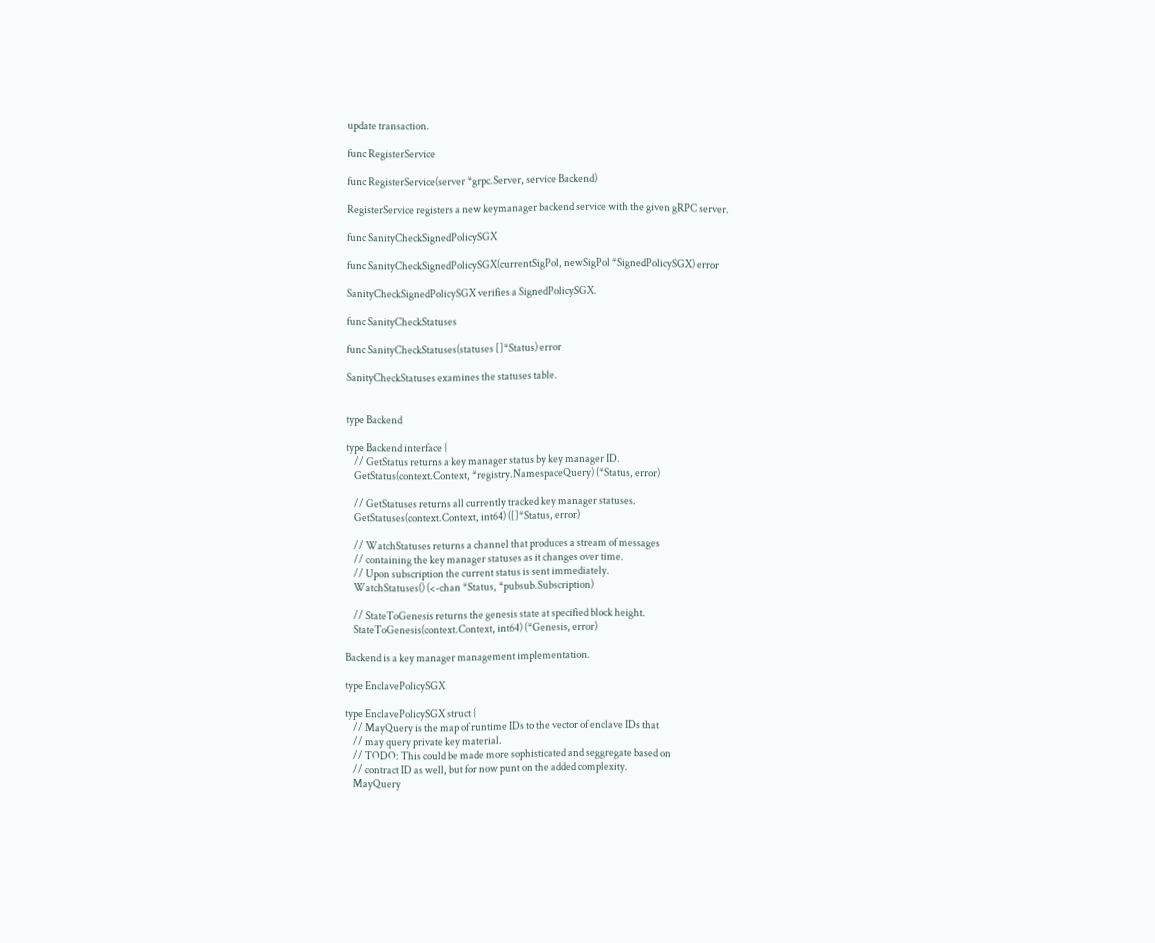update transaction.

func RegisterService

func RegisterService(server *grpc.Server, service Backend)

RegisterService registers a new keymanager backend service with the given gRPC server.

func SanityCheckSignedPolicySGX

func SanityCheckSignedPolicySGX(currentSigPol, newSigPol *SignedPolicySGX) error

SanityCheckSignedPolicySGX verifies a SignedPolicySGX.

func SanityCheckStatuses

func SanityCheckStatuses(statuses []*Status) error

SanityCheckStatuses examines the statuses table.


type Backend

type Backend interface {
    // GetStatus returns a key manager status by key manager ID.
    GetStatus(context.Context, *registry.NamespaceQuery) (*Status, error)

    // GetStatuses returns all currently tracked key manager statuses.
    GetStatuses(context.Context, int64) ([]*Status, error)

    // WatchStatuses returns a channel that produces a stream of messages
    // containing the key manager statuses as it changes over time.
    // Upon subscription the current status is sent immediately.
    WatchStatuses() (<-chan *Status, *pubsub.Subscription)

    // StateToGenesis returns the genesis state at specified block height.
    StateToGenesis(context.Context, int64) (*Genesis, error)

Backend is a key manager management implementation.

type EnclavePolicySGX

type EnclavePolicySGX struct {
    // MayQuery is the map of runtime IDs to the vector of enclave IDs that
    // may query private key material.
    // TODO: This could be made more sophisticated and seggregate based on
    // contract ID as well, but for now punt on the added complexity.
    MayQuery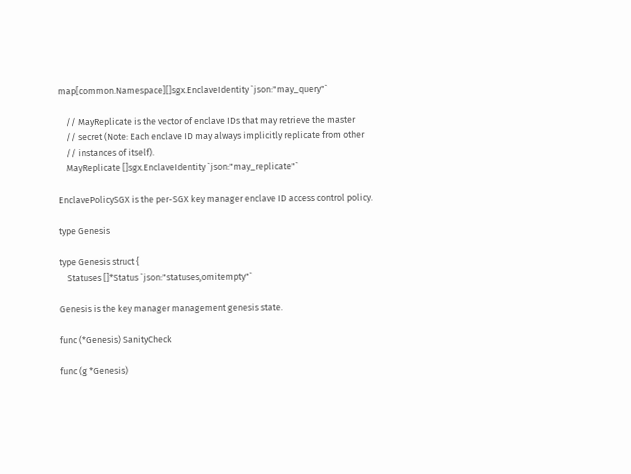map[common.Namespace][]sgx.EnclaveIdentity `json:"may_query"`

    // MayReplicate is the vector of enclave IDs that may retrieve the master
    // secret (Note: Each enclave ID may always implicitly replicate from other
    // instances of itself).
    MayReplicate []sgx.EnclaveIdentity `json:"may_replicate"`

EnclavePolicySGX is the per-SGX key manager enclave ID access control policy.

type Genesis

type Genesis struct {
    Statuses []*Status `json:"statuses,omitempty"`

Genesis is the key manager management genesis state.

func (*Genesis) SanityCheck

func (g *Genesis)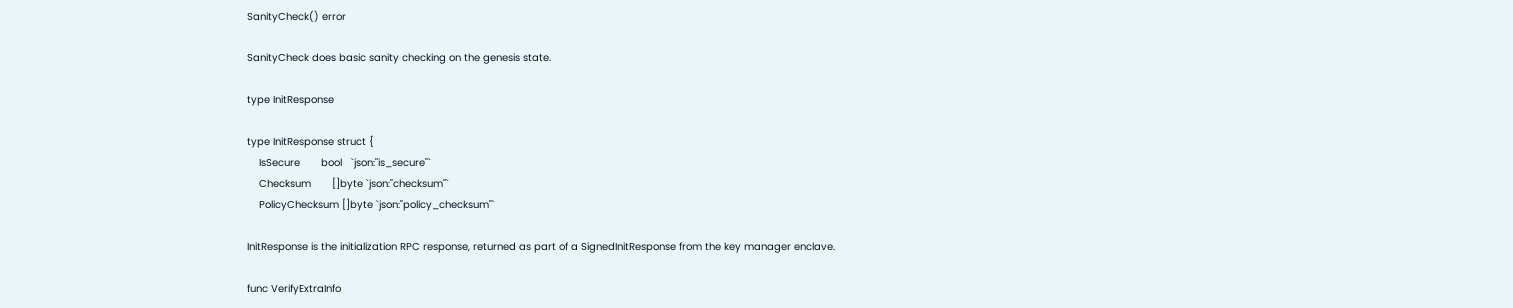SanityCheck() error

SanityCheck does basic sanity checking on the genesis state.

type InitResponse

type InitResponse struct {
    IsSecure       bool   `json:"is_secure"`
    Checksum       []byte `json:"checksum"`
    PolicyChecksum []byte `json:"policy_checksum"`

InitResponse is the initialization RPC response, returned as part of a SignedInitResponse from the key manager enclave.

func VerifyExtraInfo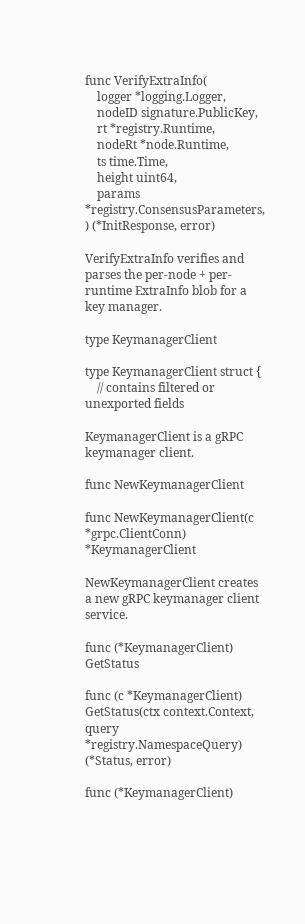func VerifyExtraInfo(
    logger *logging.Logger,
    nodeID signature.PublicKey,
    rt *registry.Runtime,
    nodeRt *node.Runtime,
    ts time.Time,
    height uint64,
    params *registry.ConsensusParameters,
) (*InitResponse, error)

VerifyExtraInfo verifies and parses the per-node + per-runtime ExtraInfo blob for a key manager.

type KeymanagerClient

type KeymanagerClient struct {
    // contains filtered or unexported fields

KeymanagerClient is a gRPC keymanager client.

func NewKeymanagerClient

func NewKeymanagerClient(c *grpc.ClientConn) *KeymanagerClient

NewKeymanagerClient creates a new gRPC keymanager client service.

func (*KeymanagerClient) GetStatus

func (c *KeymanagerClient) GetStatus(ctx context.Context, query *registry.NamespaceQuery) (*Status, error)

func (*KeymanagerClient)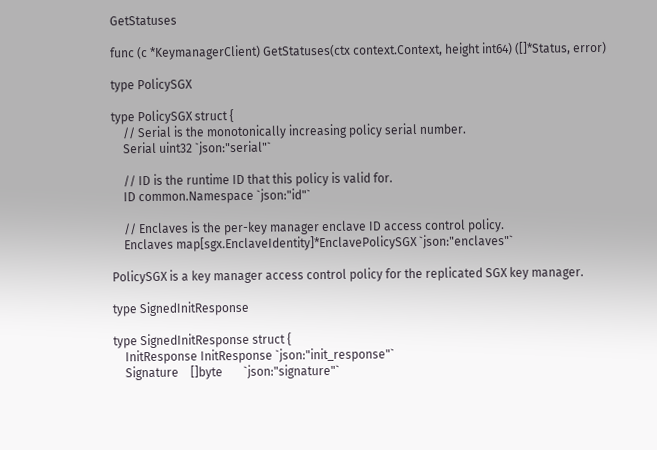GetStatuses

func (c *KeymanagerClient) GetStatuses(ctx context.Context, height int64) ([]*Status, error)

type PolicySGX

type PolicySGX struct {
    // Serial is the monotonically increasing policy serial number.
    Serial uint32 `json:"serial"`

    // ID is the runtime ID that this policy is valid for.
    ID common.Namespace `json:"id"`

    // Enclaves is the per-key manager enclave ID access control policy.
    Enclaves map[sgx.EnclaveIdentity]*EnclavePolicySGX `json:"enclaves"`

PolicySGX is a key manager access control policy for the replicated SGX key manager.

type SignedInitResponse

type SignedInitResponse struct {
    InitResponse InitResponse `json:"init_response"`
    Signature    []byte       `json:"signature"`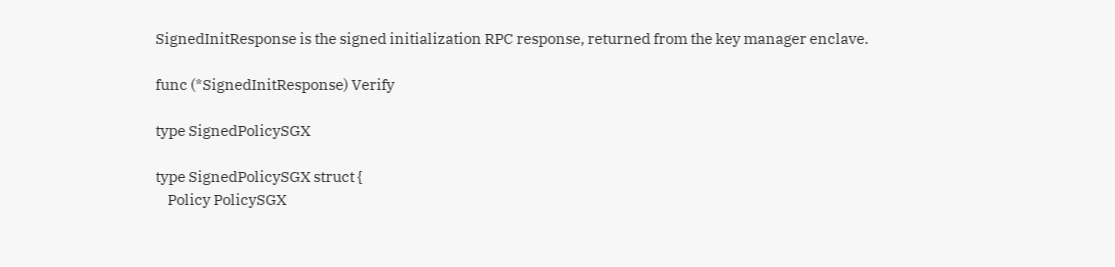SignedInitResponse is the signed initialization RPC response, returned from the key manager enclave.

func (*SignedInitResponse) Verify

type SignedPolicySGX

type SignedPolicySGX struct {
    Policy PolicySGX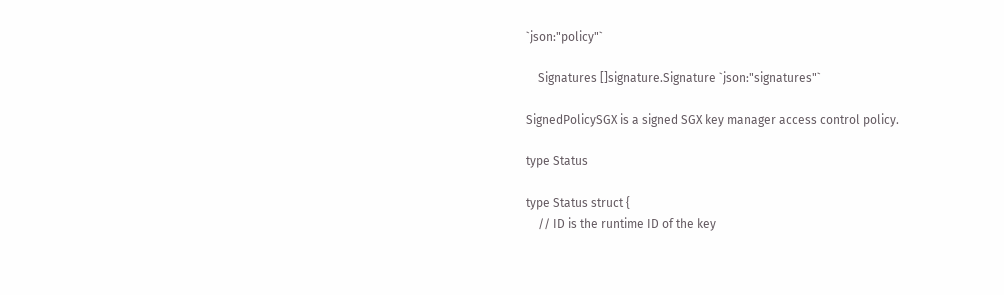`json:"policy"`

    Signatures []signature.Signature `json:"signatures"`

SignedPolicySGX is a signed SGX key manager access control policy.

type Status

type Status struct {
    // ID is the runtime ID of the key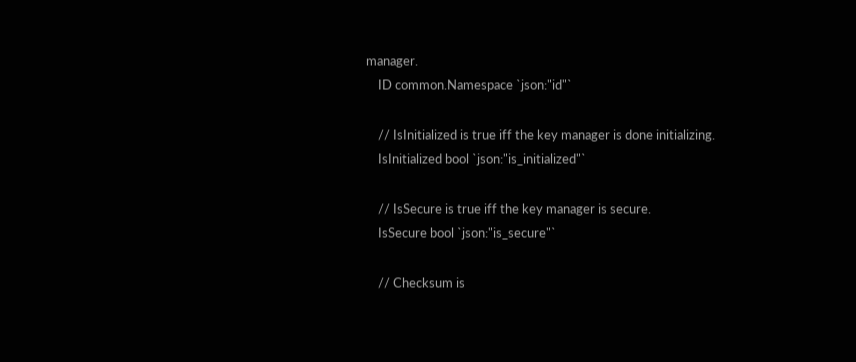manager.
    ID common.Namespace `json:"id"`

    // IsInitialized is true iff the key manager is done initializing.
    IsInitialized bool `json:"is_initialized"`

    // IsSecure is true iff the key manager is secure.
    IsSecure bool `json:"is_secure"`

    // Checksum is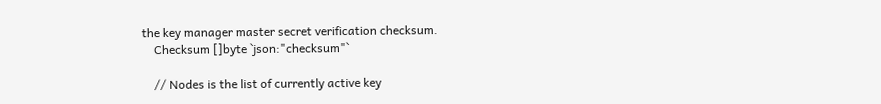the key manager master secret verification checksum.
    Checksum []byte `json:"checksum"`

    // Nodes is the list of currently active key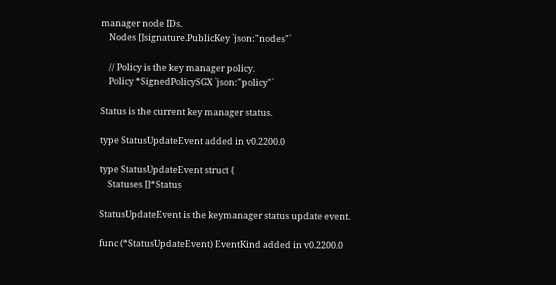manager node IDs.
    Nodes []signature.PublicKey `json:"nodes"`

    // Policy is the key manager policy.
    Policy *SignedPolicySGX `json:"policy"`

Status is the current key manager status.

type StatusUpdateEvent added in v0.2200.0

type StatusUpdateEvent struct {
    Statuses []*Status

StatusUpdateEvent is the keymanager status update event.

func (*StatusUpdateEvent) EventKind added in v0.2200.0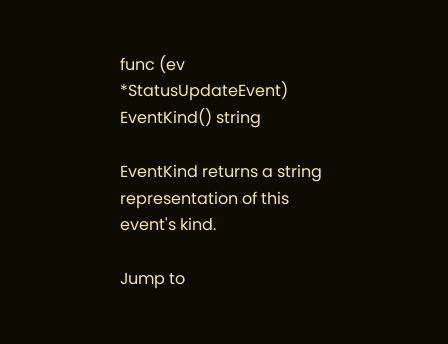func (ev *StatusUpdateEvent) EventKind() string

EventKind returns a string representation of this event's kind.

Jump to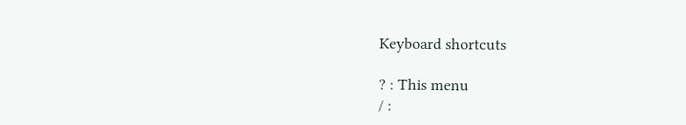Keyboard shortcuts

? : This menu
/ :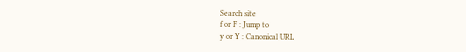Search site
f or F : Jump to
y or Y : Canonical URL